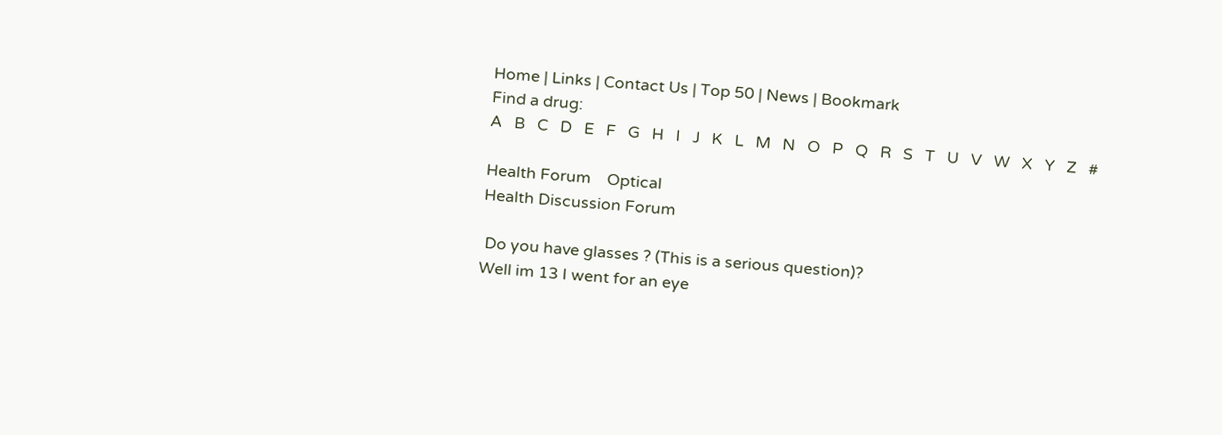Home | Links | Contact Us | Top 50 | News | Bookmark
Find a drug:
A   B   C   D   E   F   G   H   I   J   K   L   M   N   O   P   Q   R   S   T   U   V   W   X   Y   Z   #

Health Forum    Optical
Health Discussion Forum

 Do you have glasses ? (This is a serious question)?
Well im 13 I went for an eye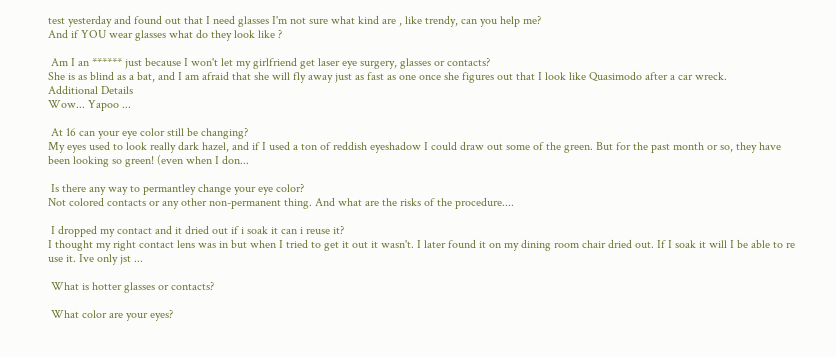test yesterday and found out that I need glasses I'm not sure what kind are , like trendy, can you help me?
And if YOU wear glasses what do they look like ?

 Am I an ****** just because I won't let my girlfriend get laser eye surgery, glasses or contacts?
She is as blind as a bat, and I am afraid that she will fly away just as fast as one once she figures out that I look like Quasimodo after a car wreck.
Additional Details
Wow... Yapoo ...

 At 16 can your eye color still be changing?
My eyes used to look really dark hazel, and if I used a ton of reddish eyeshadow I could draw out some of the green. But for the past month or so, they have been looking so green! (even when I don...

 Is there any way to permantley change your eye color?
Not colored contacts or any other non-permanent thing. And what are the risks of the procedure....

 I dropped my contact and it dried out if i soak it can i reuse it?
I thought my right contact lens was in but when I tried to get it out it wasn't. I later found it on my dining room chair dried out. If I soak it will I be able to re use it. Ive only jst ...

 What is hotter glasses or contacts?

 What color are your eyes?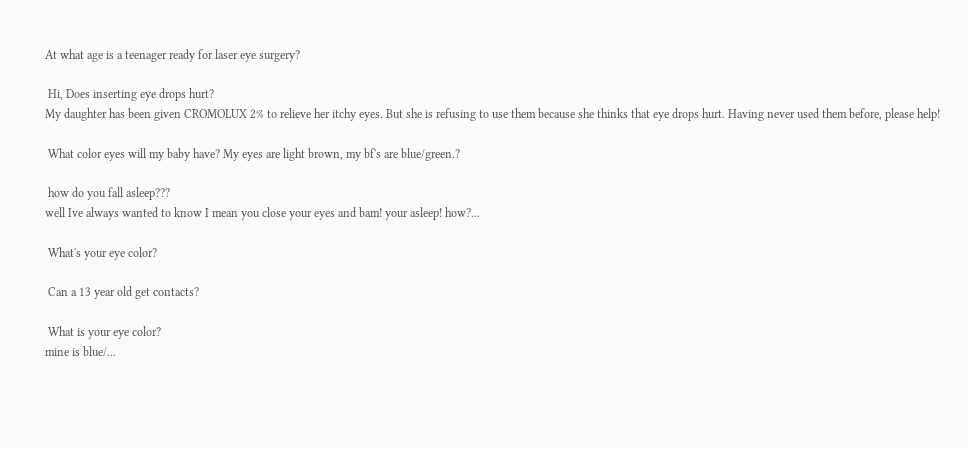At what age is a teenager ready for laser eye surgery?

 Hi, Does inserting eye drops hurt?
My daughter has been given CROMOLUX 2% to relieve her itchy eyes. But she is refusing to use them because she thinks that eye drops hurt. Having never used them before, please help!

 What color eyes will my baby have? My eyes are light brown, my bf's are blue/green.?

 how do you fall asleep???
well Ive always wanted to know I mean you close your eyes and bam! your asleep! how?...

 What's your eye color?

 Can a 13 year old get contacts?

 What is your eye color?
mine is blue/...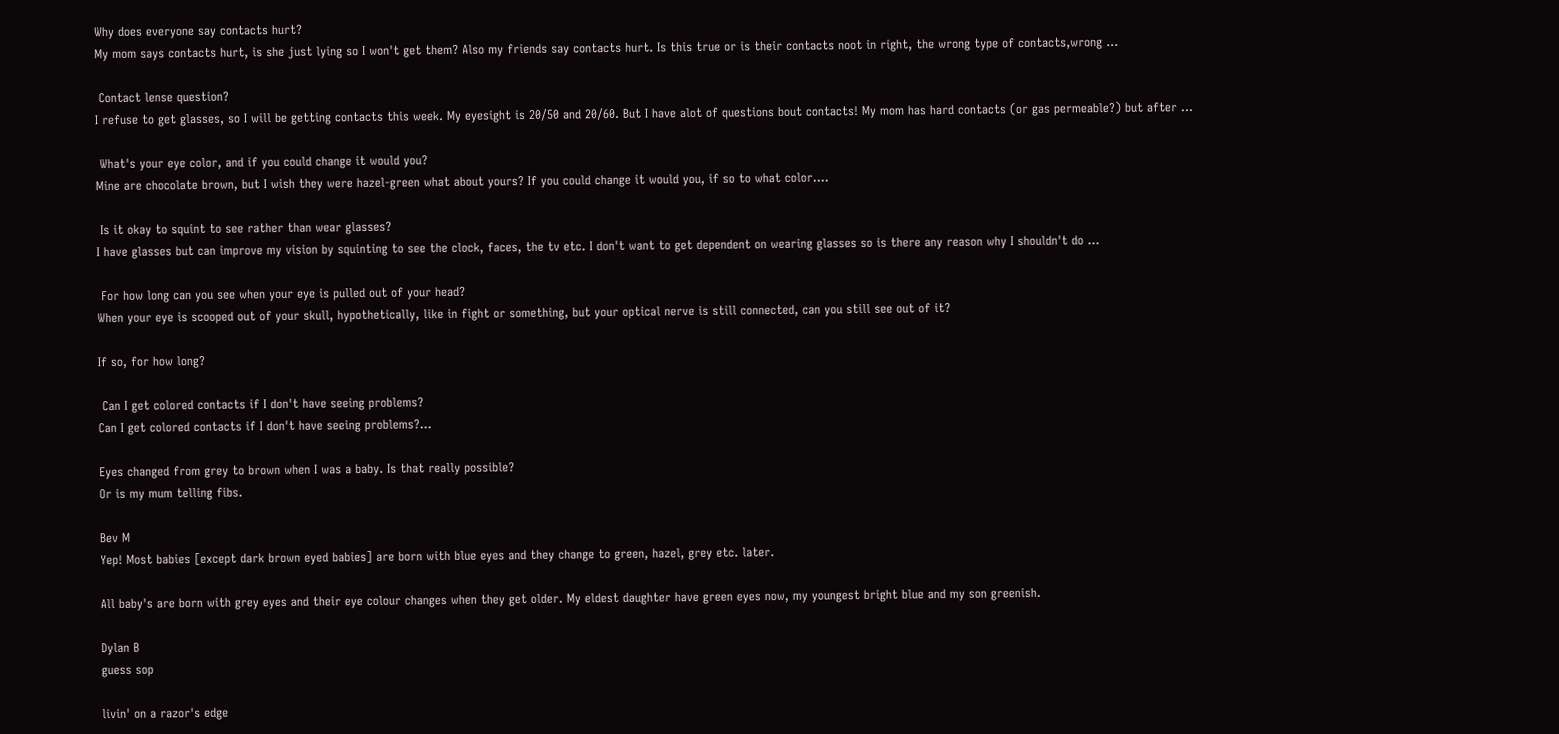Why does everyone say contacts hurt?
My mom says contacts hurt, is she just lying so I won't get them? Also my friends say contacts hurt. Is this true or is their contacts noot in right, the wrong type of contacts,wrong ...

 Contact lense question?
I refuse to get glasses, so I will be getting contacts this week. My eyesight is 20/50 and 20/60. But I have alot of questions bout contacts! My mom has hard contacts (or gas permeable?) but after ...

 What's your eye color, and if you could change it would you?
Mine are chocolate brown, but I wish they were hazel-green what about yours? If you could change it would you, if so to what color....

 Is it okay to squint to see rather than wear glasses?
I have glasses but can improve my vision by squinting to see the clock, faces, the tv etc. I don't want to get dependent on wearing glasses so is there any reason why I shouldn't do ...

 For how long can you see when your eye is pulled out of your head?
When your eye is scooped out of your skull, hypothetically, like in fight or something, but your optical nerve is still connected, can you still see out of it?

If so, for how long?

 Can I get colored contacts if I don't have seeing problems?
Can I get colored contacts if I don't have seeing problems?...

Eyes changed from grey to brown when I was a baby. Is that really possible?
Or is my mum telling fibs.

Bev M
Yep! Most babies [except dark brown eyed babies] are born with blue eyes and they change to green, hazel, grey etc. later.

All baby's are born with grey eyes and their eye colour changes when they get older. My eldest daughter have green eyes now, my youngest bright blue and my son greenish.

Dylan B
guess sop

livin' on a razor's edge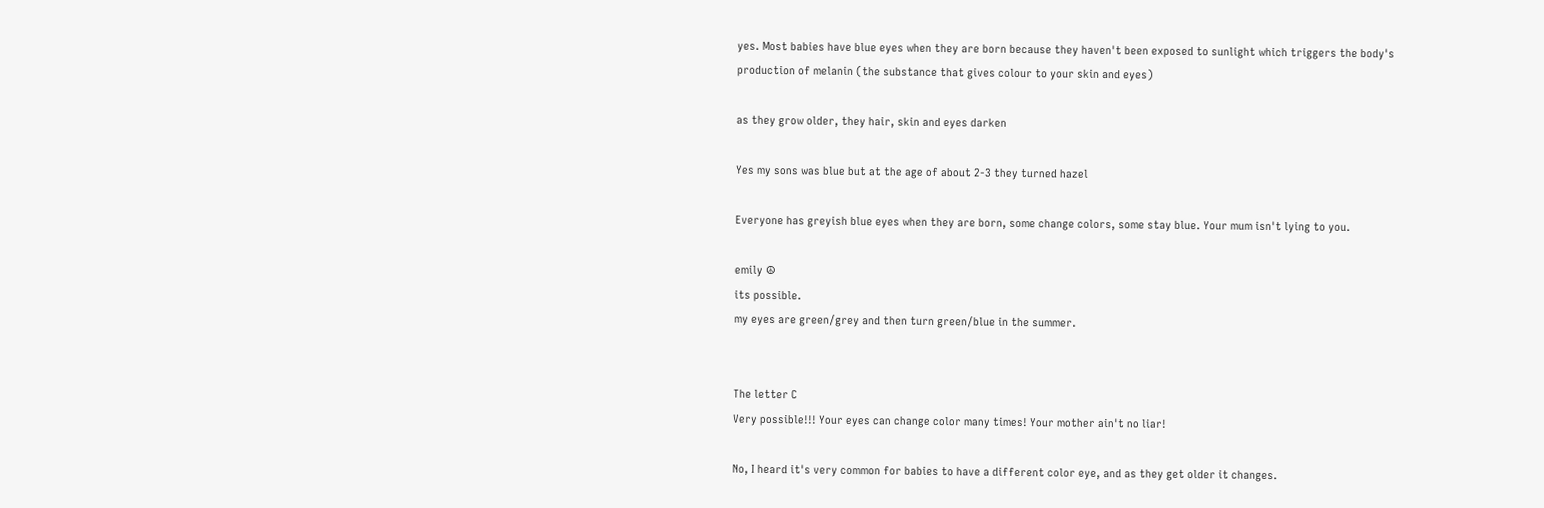yes. Most babies have blue eyes when they are born because they haven't been exposed to sunlight which triggers the body's production of melanin (the substance that gives colour to your skin and eyes)

as they grow older, they hair, skin and eyes darken

Yes my sons was blue but at the age of about 2-3 they turned hazel

Everyone has greyish blue eyes when they are born, some change colors, some stay blue. Your mum isn't lying to you.

emily ☮
its possible.
my eyes are green/grey and then turn green/blue in the summer.


The letter C
Very possible!!! Your eyes can change color many times! Your mother ain't no liar!

No, I heard it's very common for babies to have a different color eye, and as they get older it changes.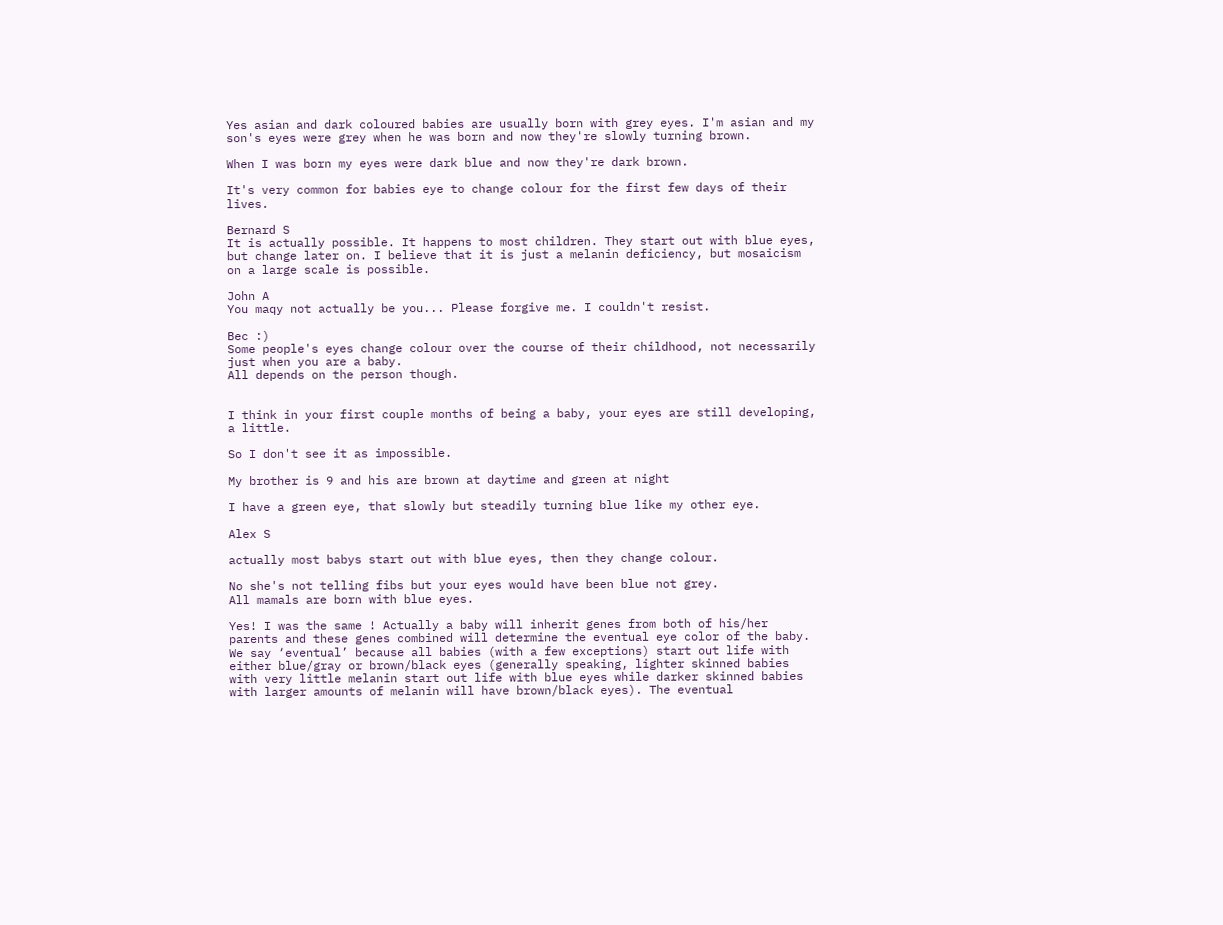Yes asian and dark coloured babies are usually born with grey eyes. I'm asian and my son's eyes were grey when he was born and now they're slowly turning brown.

When I was born my eyes were dark blue and now they're dark brown.

It's very common for babies eye to change colour for the first few days of their lives.

Bernard S
It is actually possible. It happens to most children. They start out with blue eyes, but change later on. I believe that it is just a melanin deficiency, but mosaicism on a large scale is possible.

John A
You maqy not actually be you... Please forgive me. I couldn't resist.

Bec :)
Some people's eyes change colour over the course of their childhood, not necessarily just when you are a baby.
All depends on the person though.


I think in your first couple months of being a baby, your eyes are still developing, a little.

So I don't see it as impossible.

My brother is 9 and his are brown at daytime and green at night

I have a green eye, that slowly but steadily turning blue like my other eye.

Alex S

actually most babys start out with blue eyes, then they change colour.

No she's not telling fibs but your eyes would have been blue not grey.
All mamals are born with blue eyes.

Yes! I was the same ! Actually a baby will inherit genes from both of his/her parents and these genes combined will determine the eventual eye color of the baby. We say ‘eventual’ because all babies (with a few exceptions) start out life with either blue/gray or brown/black eyes (generally speaking, lighter skinned babies with very little melanin start out life with blue eyes while darker skinned babies with larger amounts of melanin will have brown/black eyes). The eventual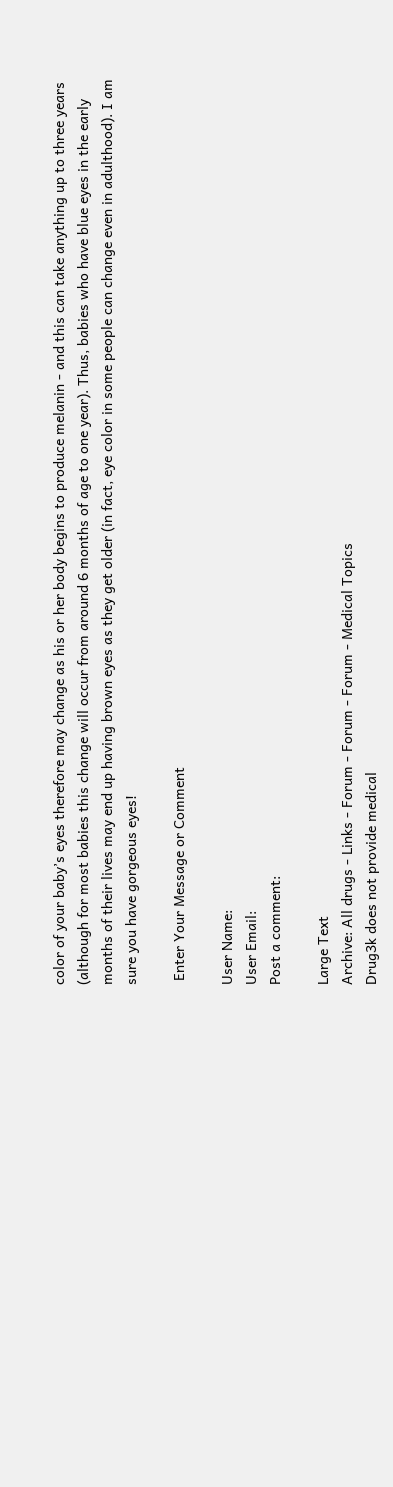color of your baby’s eyes therefore may change as his or her body begins to produce melanin - and this can take anything up to three years (although for most babies this change will occur from around 6 months of age to one year). Thus, babies who have blue eyes in the early months of their lives may end up having brown eyes as they get older (in fact, eye color in some people can change even in adulthood). I am sure you have gorgeous eyes!

 Enter Your Message or Comment

User Name:
User Email:
Post a comment:

Large Text
Archive: All drugs - Links - Forum - Forum - Forum - Medical Topics
Drug3k does not provide medical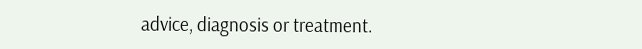advice, diagnosis or treatment.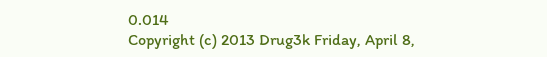0.014
Copyright (c) 2013 Drug3k Friday, April 8,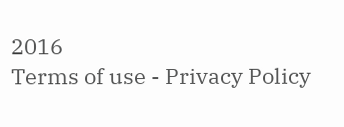2016
Terms of use - Privacy Policy